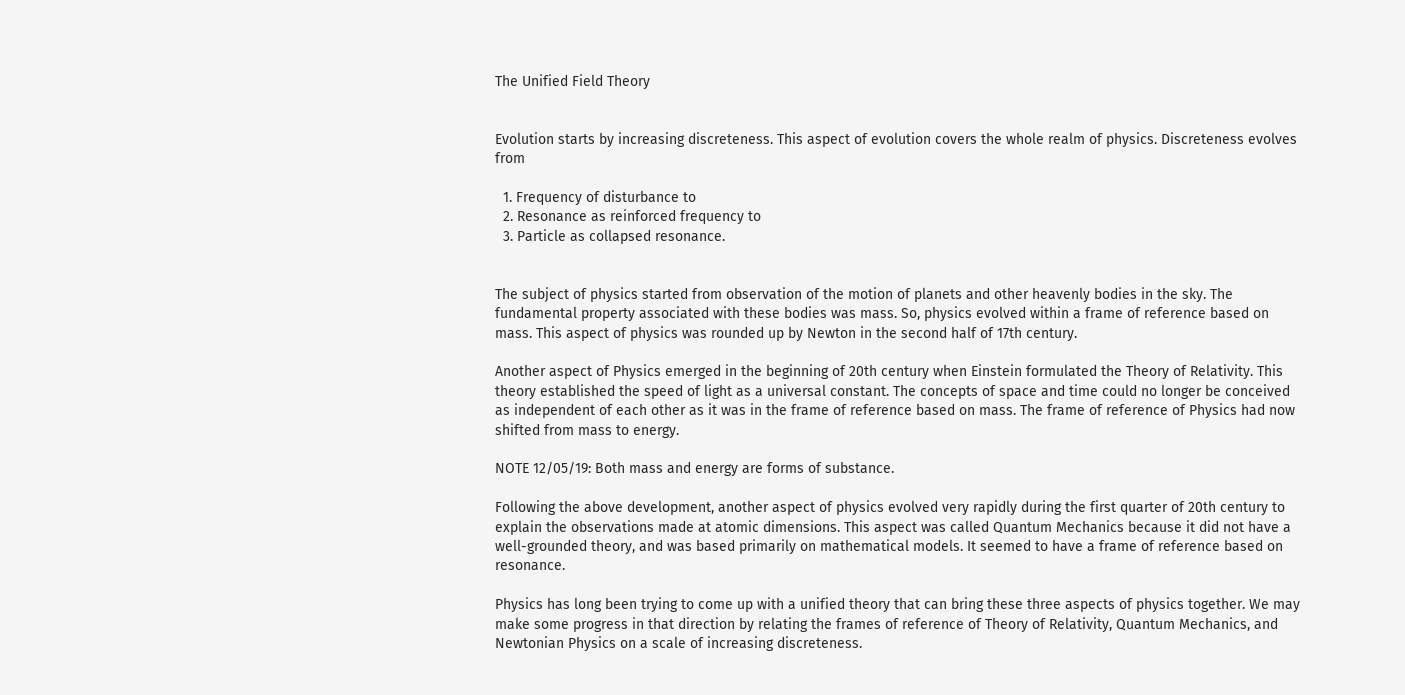The Unified Field Theory


Evolution starts by increasing discreteness. This aspect of evolution covers the whole realm of physics. Discreteness evolves from

  1. Frequency of disturbance to
  2. Resonance as reinforced frequency to
  3. Particle as collapsed resonance.


The subject of physics started from observation of the motion of planets and other heavenly bodies in the sky. The fundamental property associated with these bodies was mass. So, physics evolved within a frame of reference based on mass. This aspect of physics was rounded up by Newton in the second half of 17th century.

Another aspect of Physics emerged in the beginning of 20th century when Einstein formulated the Theory of Relativity. This theory established the speed of light as a universal constant. The concepts of space and time could no longer be conceived as independent of each other as it was in the frame of reference based on mass. The frame of reference of Physics had now shifted from mass to energy.

NOTE 12/05/19: Both mass and energy are forms of substance.

Following the above development, another aspect of physics evolved very rapidly during the first quarter of 20th century to explain the observations made at atomic dimensions. This aspect was called Quantum Mechanics because it did not have a well-grounded theory, and was based primarily on mathematical models. It seemed to have a frame of reference based on resonance.

Physics has long been trying to come up with a unified theory that can bring these three aspects of physics together. We may make some progress in that direction by relating the frames of reference of Theory of Relativity, Quantum Mechanics, and Newtonian Physics on a scale of increasing discreteness.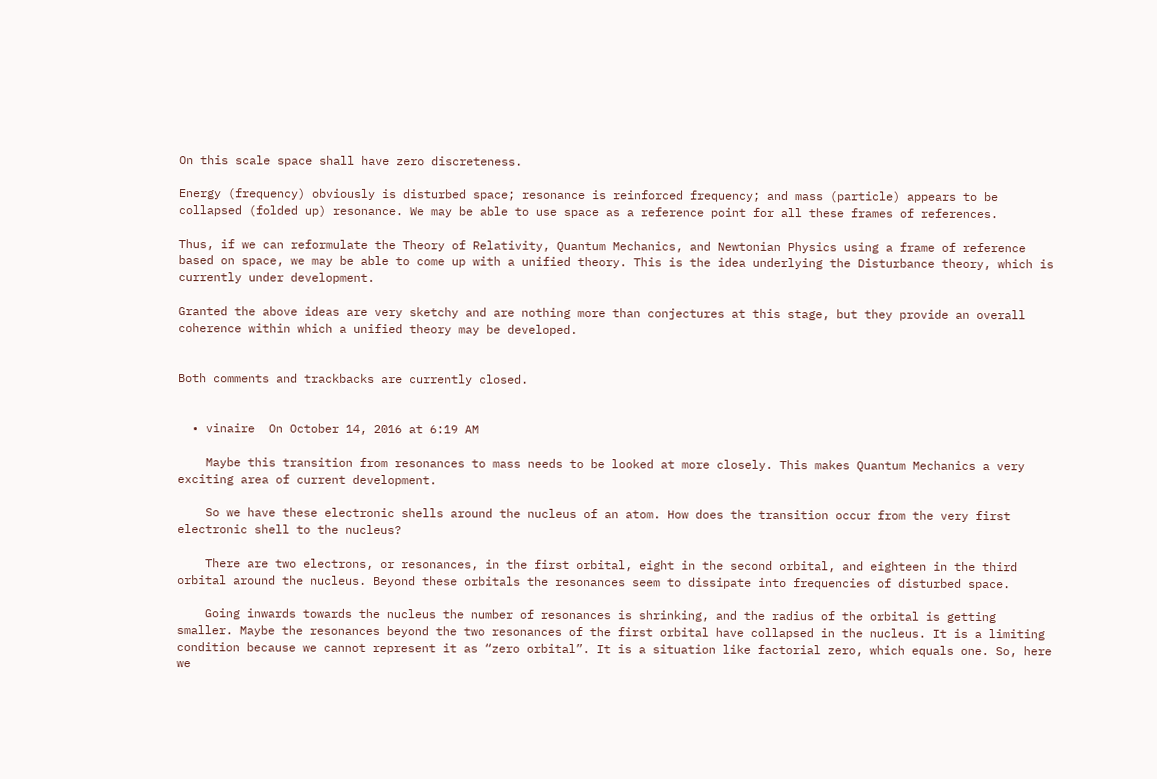On this scale space shall have zero discreteness.

Energy (frequency) obviously is disturbed space; resonance is reinforced frequency; and mass (particle) appears to be collapsed (folded up) resonance. We may be able to use space as a reference point for all these frames of references.

Thus, if we can reformulate the Theory of Relativity, Quantum Mechanics, and Newtonian Physics using a frame of reference based on space, we may be able to come up with a unified theory. This is the idea underlying the Disturbance theory, which is currently under development.

Granted the above ideas are very sketchy and are nothing more than conjectures at this stage, but they provide an overall coherence within which a unified theory may be developed.


Both comments and trackbacks are currently closed.


  • vinaire  On October 14, 2016 at 6:19 AM

    Maybe this transition from resonances to mass needs to be looked at more closely. This makes Quantum Mechanics a very exciting area of current development.

    So we have these electronic shells around the nucleus of an atom. How does the transition occur from the very first electronic shell to the nucleus?

    There are two electrons, or resonances, in the first orbital, eight in the second orbital, and eighteen in the third orbital around the nucleus. Beyond these orbitals the resonances seem to dissipate into frequencies of disturbed space.

    Going inwards towards the nucleus the number of resonances is shrinking, and the radius of the orbital is getting smaller. Maybe the resonances beyond the two resonances of the first orbital have collapsed in the nucleus. It is a limiting condition because we cannot represent it as “zero orbital”. It is a situation like factorial zero, which equals one. So, here we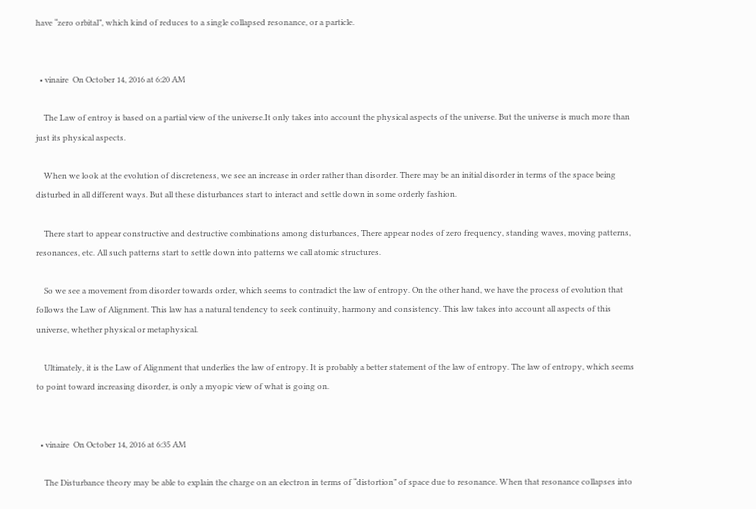have “zero orbital”, which kind of reduces to a single collapsed resonance, or a particle.


  • vinaire  On October 14, 2016 at 6:20 AM

    The Law of entroy is based on a partial view of the universe.It only takes into account the physical aspects of the universe. But the universe is much more than just its physical aspects.

    When we look at the evolution of discreteness, we see an increase in order rather than disorder. There may be an initial disorder in terms of the space being disturbed in all different ways. But all these disturbances start to interact and settle down in some orderly fashion.

    There start to appear constructive and destructive combinations among disturbances, There appear nodes of zero frequency, standing waves, moving patterns, resonances, etc. All such patterns start to settle down into patterns we call atomic structures.

    So we see a movement from disorder towards order, which seems to contradict the law of entropy. On the other hand, we have the process of evolution that follows the Law of Alignment. This law has a natural tendency to seek continuity, harmony and consistency. This law takes into account all aspects of this universe, whether physical or metaphysical.

    Ultimately, it is the Law of Alignment that underlies the law of entropy. It is probably a better statement of the law of entropy. The law of entropy, which seems to point toward increasing disorder, is only a myopic view of what is going on.


  • vinaire  On October 14, 2016 at 6:35 AM

    The Disturbance theory may be able to explain the charge on an electron in terms of “distortion” of space due to resonance. When that resonance collapses into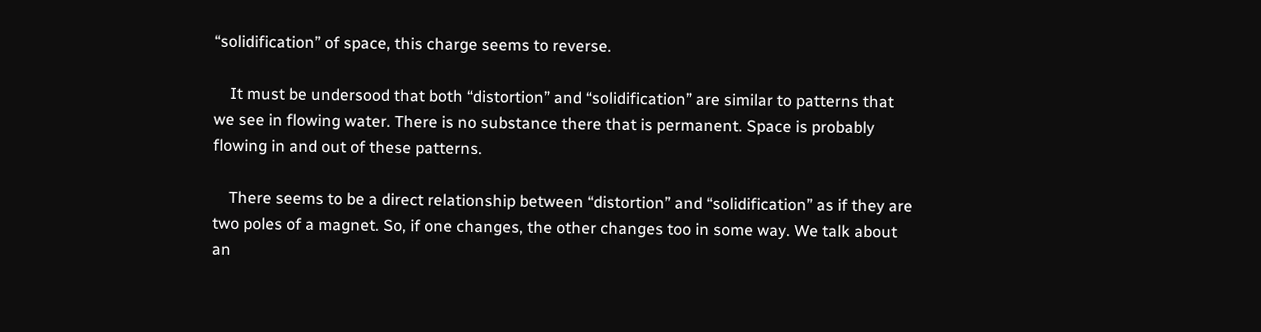“solidification” of space, this charge seems to reverse.

    It must be undersood that both “distortion” and “solidification” are similar to patterns that we see in flowing water. There is no substance there that is permanent. Space is probably flowing in and out of these patterns.

    There seems to be a direct relationship between “distortion” and “solidification” as if they are two poles of a magnet. So, if one changes, the other changes too in some way. We talk about an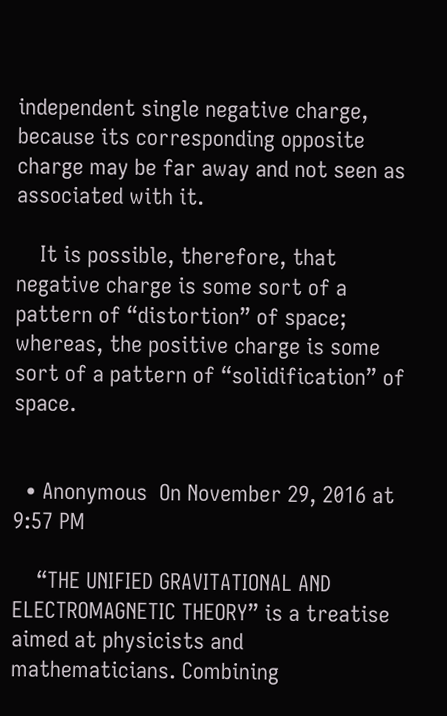independent single negative charge, because its corresponding opposite charge may be far away and not seen as associated with it.

    It is possible, therefore, that negative charge is some sort of a pattern of “distortion” of space; whereas, the positive charge is some sort of a pattern of “solidification” of space.


  • Anonymous  On November 29, 2016 at 9:57 PM

    “THE UNIFIED GRAVITATIONAL AND ELECTROMAGNETIC THEORY” is a treatise aimed at physicists and mathematicians. Combining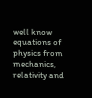well know equations of physics from mechanics, relativity and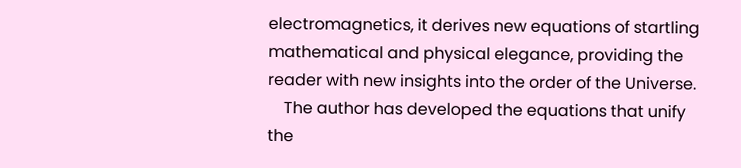electromagnetics, it derives new equations of startling mathematical and physical elegance, providing the reader with new insights into the order of the Universe.
    The author has developed the equations that unify the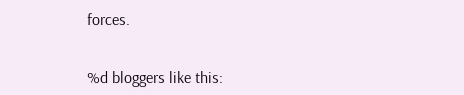forces.


%d bloggers like this: